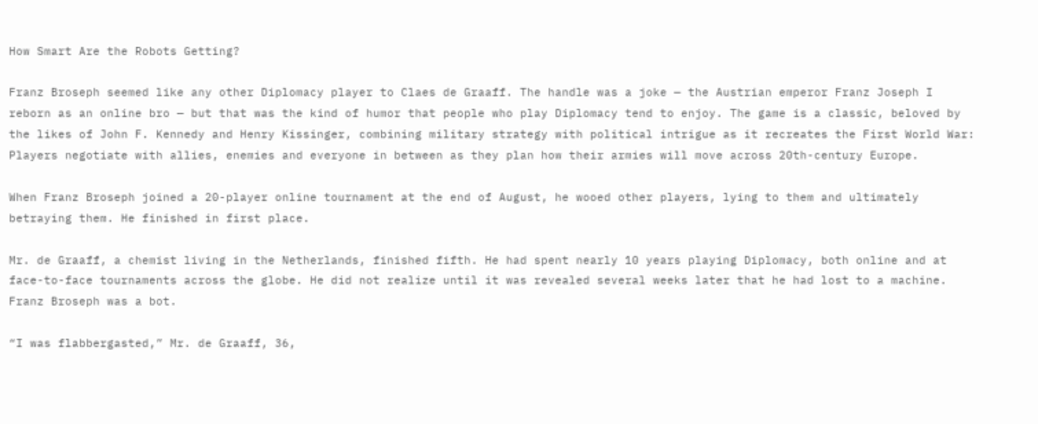How Smart Are the Robots Getting?

Franz Broseph seemed like any other Diplomacy player to Claes de Graaff. The handle was a joke — the Austrian emperor Franz Joseph I reborn as an online bro — but that was the kind of humor that people who play Diplomacy tend to enjoy. The game is a classic, beloved by the likes of John F. Kennedy and Henry Kissinger, combining military strategy with political intrigue as it recreates the First World War: Players negotiate with allies, enemies and everyone in between as they plan how their armies will move across 20th-century Europe.

When Franz Broseph joined a 20-player online tournament at the end of August, he wooed other players, lying to them and ultimately betraying them. He finished in first place.

Mr. de Graaff, a chemist living in the Netherlands, finished fifth. He had spent nearly 10 years playing Diplomacy, both online and at face-to-face tournaments across the globe. He did not realize until it was revealed several weeks later that he had lost to a machine. Franz Broseph was a bot.

“I was flabbergasted,” Mr. de Graaff, 36,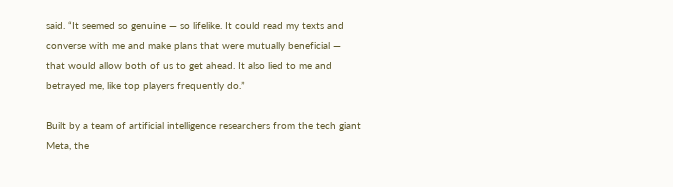said. “It seemed so genuine — so lifelike. It could read my texts and converse with me and make plans that were mutually beneficial — that would allow both of us to get ahead. It also lied to me and betrayed me, like top players frequently do.”

Built by a team of artificial intelligence researchers from the tech giant Meta, the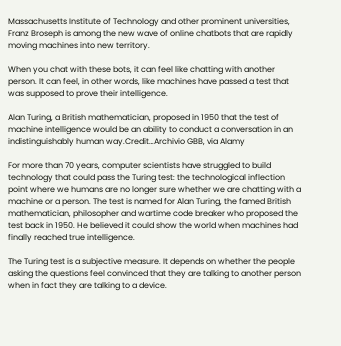Massachusetts Institute of Technology and other prominent universities, Franz Broseph is among the new wave of online chatbots that are rapidly moving machines into new territory.

When you chat with these bots, it can feel like chatting with another person. It can feel, in other words, like machines have passed a test that was supposed to prove their intelligence.

Alan Turing, a British mathematician, proposed in 1950 that the test of machine intelligence would be an ability to conduct a conversation in an indistinguishably human way.Credit…Archivio GBB, via Alamy

For more than 70 years, computer scientists have struggled to build technology that could pass the Turing test: the technological inflection point where we humans are no longer sure whether we are chatting with a machine or a person. The test is named for Alan Turing, the famed British mathematician, philosopher and wartime code breaker who proposed the test back in 1950. He believed it could show the world when machines had finally reached true intelligence.

The Turing test is a subjective measure. It depends on whether the people asking the questions feel convinced that they are talking to another person when in fact they are talking to a device.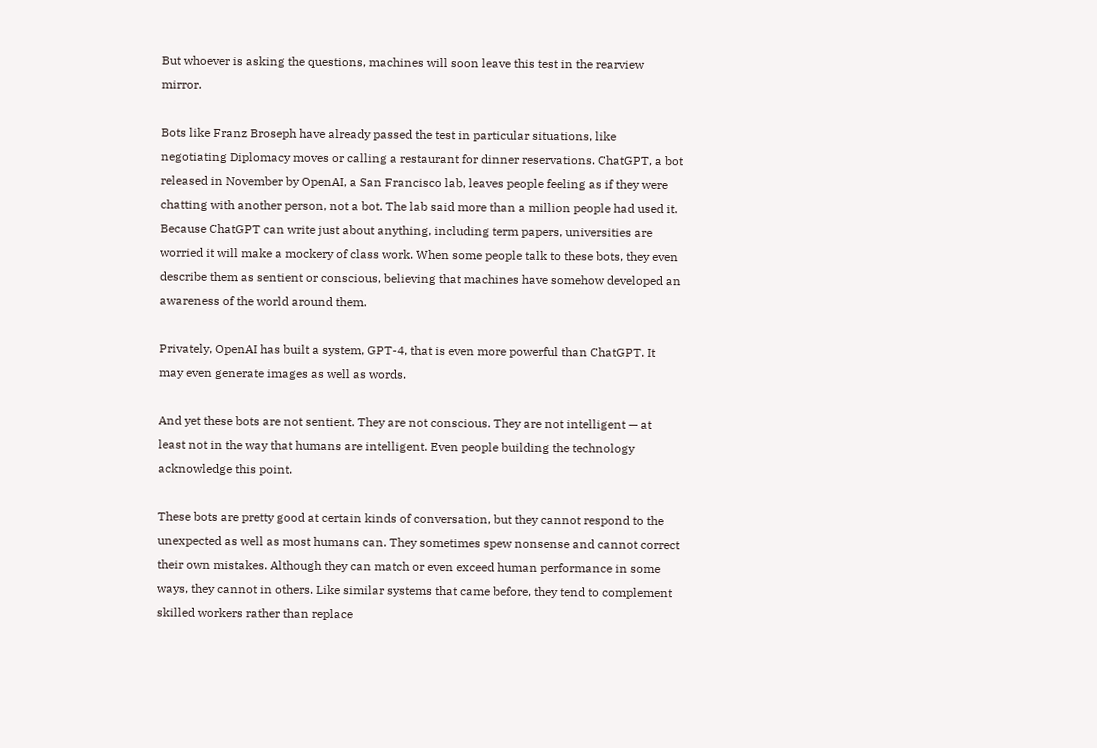But whoever is asking the questions, machines will soon leave this test in the rearview mirror.

Bots like Franz Broseph have already passed the test in particular situations, like negotiating Diplomacy moves or calling a restaurant for dinner reservations. ChatGPT, a bot released in November by OpenAI, a San Francisco lab, leaves people feeling as if they were chatting with another person, not a bot. The lab said more than a million people had used it. Because ChatGPT can write just about anything, including term papers, universities are worried it will make a mockery of class work. When some people talk to these bots, they even describe them as sentient or conscious, believing that machines have somehow developed an awareness of the world around them.

Privately, OpenAI has built a system, GPT-4, that is even more powerful than ChatGPT. It may even generate images as well as words.

And yet these bots are not sentient. They are not conscious. They are not intelligent — at least not in the way that humans are intelligent. Even people building the technology acknowledge this point.

These bots are pretty good at certain kinds of conversation, but they cannot respond to the unexpected as well as most humans can. They sometimes spew nonsense and cannot correct their own mistakes. Although they can match or even exceed human performance in some ways, they cannot in others. Like similar systems that came before, they tend to complement skilled workers rather than replace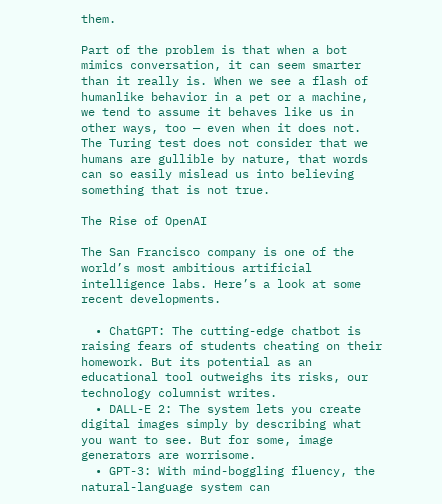them.

Part of the problem is that when a bot mimics conversation, it can seem smarter than it really is. When we see a flash of humanlike behavior in a pet or a machine, we tend to assume it behaves like us in other ways, too — even when it does not. The Turing test does not consider that we humans are gullible by nature, that words can so easily mislead us into believing something that is not true.

The Rise of OpenAI

The San Francisco company is one of the world’s most ambitious artificial intelligence labs. Here’s a look at some recent developments.

  • ChatGPT: The cutting-edge chatbot is raising fears of students cheating on their homework. But its potential as an educational tool outweighs its risks, our technology columnist writes.
  • DALL-E 2: The system lets you create digital images simply by describing what you want to see. But for some, image generators are worrisome.
  • GPT-3: With mind-boggling fluency, the natural-language system can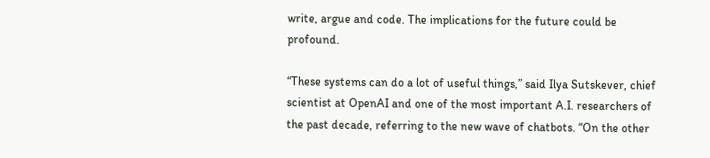write, argue and code. The implications for the future could be profound.

“These systems can do a lot of useful things,” said Ilya Sutskever, chief scientist at OpenAI and one of the most important A.I. researchers of the past decade, referring to the new wave of chatbots. “On the other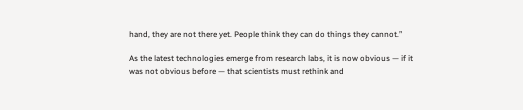hand, they are not there yet. People think they can do things they cannot.”

As the latest technologies emerge from research labs, it is now obvious — if it was not obvious before — that scientists must rethink and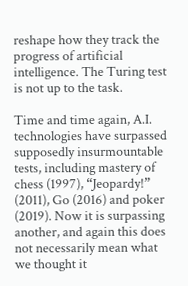reshape how they track the progress of artificial intelligence. The Turing test is not up to the task.

Time and time again, A.I. technologies have surpassed supposedly insurmountable tests, including mastery of chess (1997), “Jeopardy!” (2011), Go (2016) and poker (2019). Now it is surpassing another, and again this does not necessarily mean what we thought it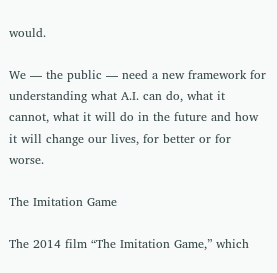would.

We — the public — need a new framework for understanding what A.I. can do, what it cannot, what it will do in the future and how it will change our lives, for better or for worse.

The Imitation Game

The 2014 film “The Imitation Game,” which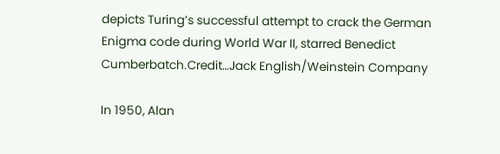depicts Turing’s successful attempt to crack the German Enigma code during World War II, starred Benedict Cumberbatch.Credit…Jack English/Weinstein Company

In 1950, Alan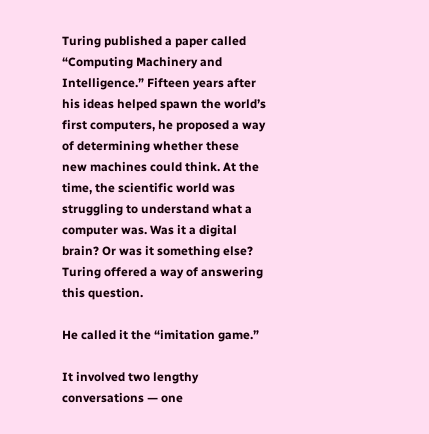Turing published a paper called “Computing Machinery and Intelligence.” Fifteen years after his ideas helped spawn the world’s first computers, he proposed a way of determining whether these new machines could think. At the time, the scientific world was struggling to understand what a computer was. Was it a digital brain? Or was it something else? Turing offered a way of answering this question.

He called it the “imitation game.”

It involved two lengthy conversations — one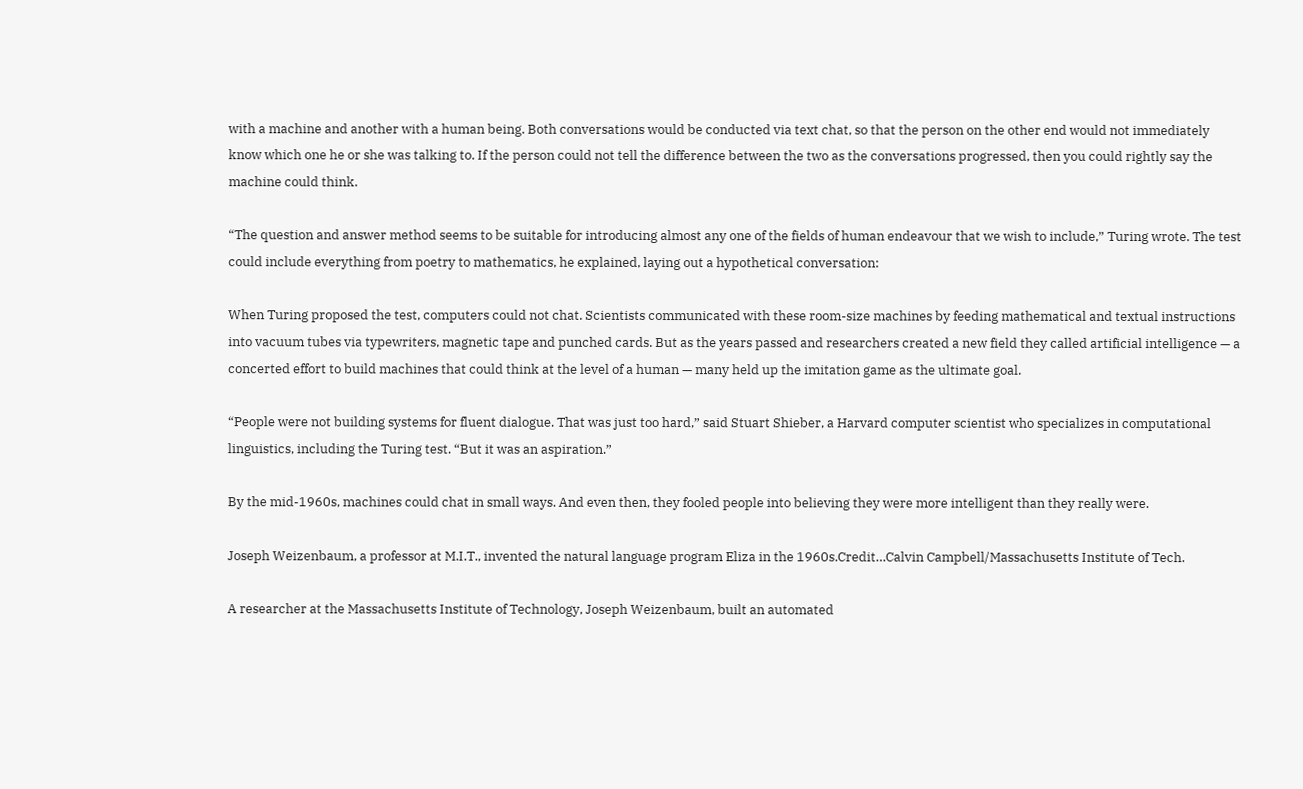with a machine and another with a human being. Both conversations would be conducted via text chat, so that the person on the other end would not immediately know which one he or she was talking to. If the person could not tell the difference between the two as the conversations progressed, then you could rightly say the machine could think.

“The question and answer method seems to be suitable for introducing almost any one of the fields of human endeavour that we wish to include,” Turing wrote. The test could include everything from poetry to mathematics, he explained, laying out a hypothetical conversation:

When Turing proposed the test, computers could not chat. Scientists communicated with these room-size machines by feeding mathematical and textual instructions into vacuum tubes via typewriters, magnetic tape and punched cards. But as the years passed and researchers created a new field they called artificial intelligence — a concerted effort to build machines that could think at the level of a human — many held up the imitation game as the ultimate goal.

“People were not building systems for fluent dialogue. That was just too hard,” said Stuart Shieber, a Harvard computer scientist who specializes in computational linguistics, including the Turing test. “But it was an aspiration.”

By the mid-1960s, machines could chat in small ways. And even then, they fooled people into believing they were more intelligent than they really were.

Joseph Weizenbaum, a professor at M.I.T., invented the natural language program Eliza in the 1960s.Credit…Calvin Campbell/Massachusetts Institute of Tech.

A researcher at the Massachusetts Institute of Technology, Joseph Weizenbaum, built an automated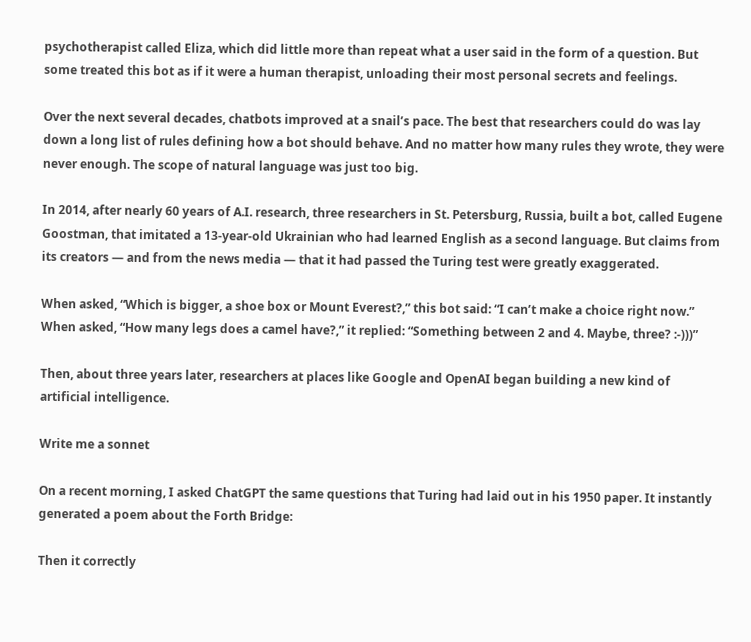psychotherapist called Eliza, which did little more than repeat what a user said in the form of a question. But some treated this bot as if it were a human therapist, unloading their most personal secrets and feelings.

Over the next several decades, chatbots improved at a snail’s pace. The best that researchers could do was lay down a long list of rules defining how a bot should behave. And no matter how many rules they wrote, they were never enough. The scope of natural language was just too big.

In 2014, after nearly 60 years of A.I. research, three researchers in St. Petersburg, Russia, built a bot, called Eugene Goostman, that imitated a 13-year-old Ukrainian who had learned English as a second language. But claims from its creators — and from the news media — that it had passed the Turing test were greatly exaggerated.

When asked, “Which is bigger, a shoe box or Mount Everest?,” this bot said: “I can’t make a choice right now.” When asked, “How many legs does a camel have?,” it replied: “Something between 2 and 4. Maybe, three? :-)))”

Then, about three years later, researchers at places like Google and OpenAI began building a new kind of artificial intelligence.

Write me a sonnet

On a recent morning, I asked ChatGPT the same questions that Turing had laid out in his 1950 paper. It instantly generated a poem about the Forth Bridge:

Then it correctly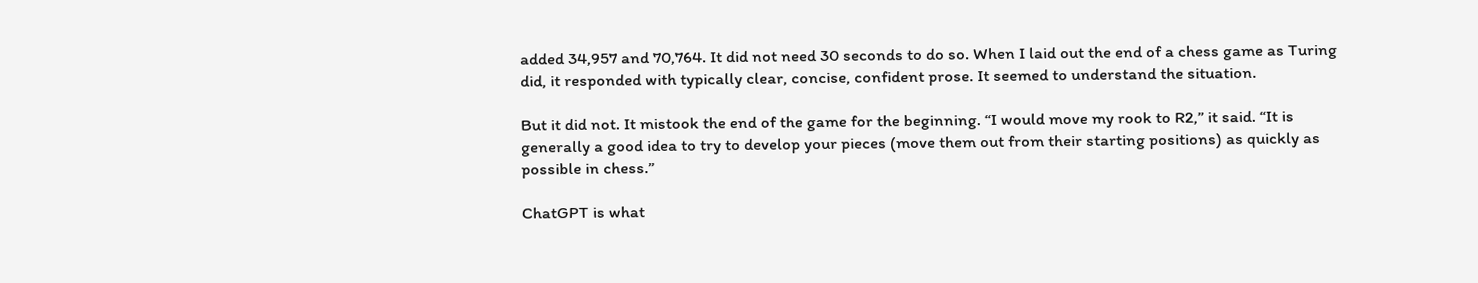added 34,957 and 70,764. It did not need 30 seconds to do so. When I laid out the end of a chess game as Turing did, it responded with typically clear, concise, confident prose. It seemed to understand the situation.

But it did not. It mistook the end of the game for the beginning. “I would move my rook to R2,” it said. “It is generally a good idea to try to develop your pieces (move them out from their starting positions) as quickly as possible in chess.”

ChatGPT is what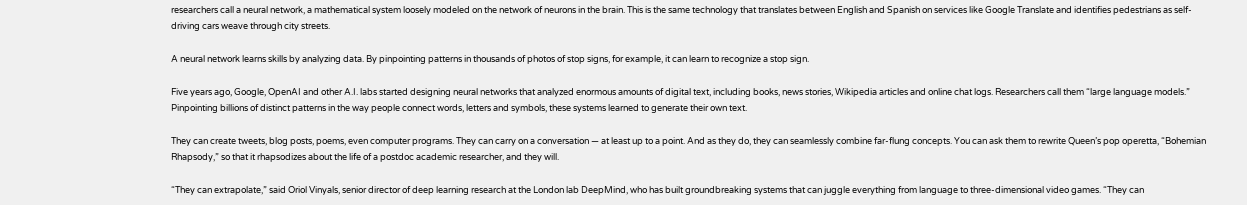researchers call a neural network, a mathematical system loosely modeled on the network of neurons in the brain. This is the same technology that translates between English and Spanish on services like Google Translate and identifies pedestrians as self-driving cars weave through city streets.

A neural network learns skills by analyzing data. By pinpointing patterns in thousands of photos of stop signs, for example, it can learn to recognize a stop sign.

Five years ago, Google, OpenAI and other A.I. labs started designing neural networks that analyzed enormous amounts of digital text, including books, news stories, Wikipedia articles and online chat logs. Researchers call them “large language models.” Pinpointing billions of distinct patterns in the way people connect words, letters and symbols, these systems learned to generate their own text.

They can create tweets, blog posts, poems, even computer programs. They can carry on a conversation — at least up to a point. And as they do, they can seamlessly combine far-flung concepts. You can ask them to rewrite Queen’s pop operetta, “Bohemian Rhapsody,” so that it rhapsodizes about the life of a postdoc academic researcher, and they will.

“They can extrapolate,” said Oriol Vinyals, senior director of deep learning research at the London lab DeepMind, who has built groundbreaking systems that can juggle everything from language to three-dimensional video games. “They can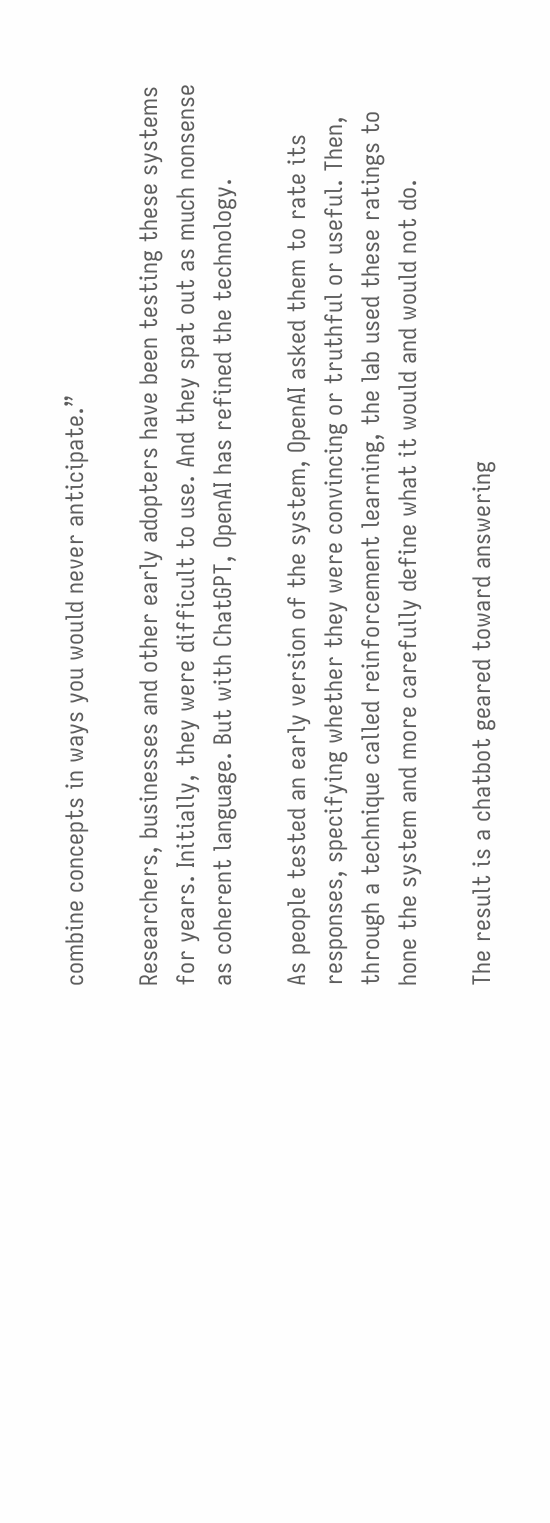combine concepts in ways you would never anticipate.”

Researchers, businesses and other early adopters have been testing these systems for years. Initially, they were difficult to use. And they spat out as much nonsense as coherent language. But with ChatGPT, OpenAI has refined the technology.

As people tested an early version of the system, OpenAI asked them to rate its responses, specifying whether they were convincing or truthful or useful. Then, through a technique called reinforcement learning, the lab used these ratings to hone the system and more carefully define what it would and would not do.

The result is a chatbot geared toward answering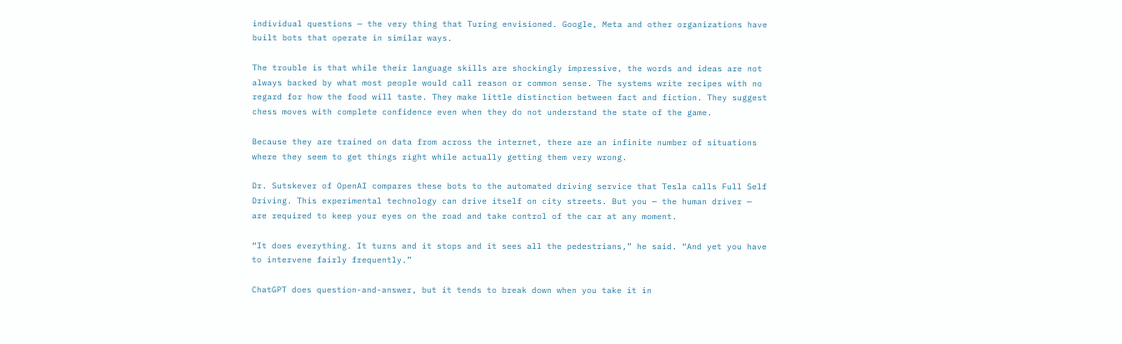individual questions — the very thing that Turing envisioned. Google, Meta and other organizations have built bots that operate in similar ways.

The trouble is that while their language skills are shockingly impressive, the words and ideas are not always backed by what most people would call reason or common sense. The systems write recipes with no regard for how the food will taste. They make little distinction between fact and fiction. They suggest chess moves with complete confidence even when they do not understand the state of the game.

Because they are trained on data from across the internet, there are an infinite number of situations where they seem to get things right while actually getting them very wrong.

Dr. Sutskever of OpenAI compares these bots to the automated driving service that Tesla calls Full Self Driving. This experimental technology can drive itself on city streets. But you — the human driver — are required to keep your eyes on the road and take control of the car at any moment.

“It does everything. It turns and it stops and it sees all the pedestrians,” he said. “And yet you have to intervene fairly frequently.”

ChatGPT does question-and-answer, but it tends to break down when you take it in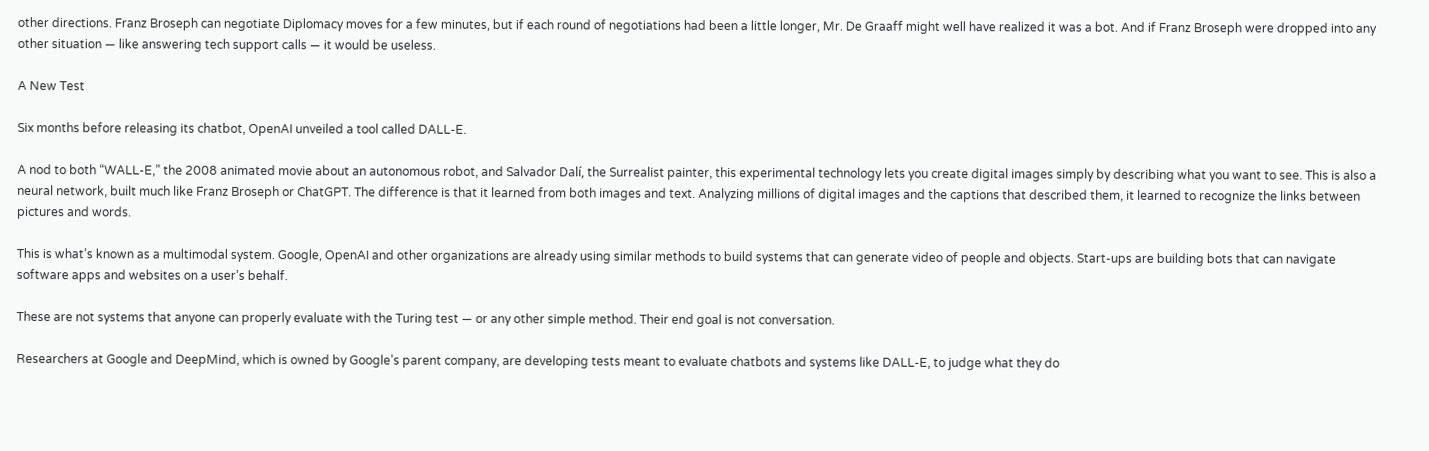other directions. Franz Broseph can negotiate Diplomacy moves for a few minutes, but if each round of negotiations had been a little longer, Mr. De Graaff might well have realized it was a bot. And if Franz Broseph were dropped into any other situation — like answering tech support calls — it would be useless.

A New Test

Six months before releasing its chatbot, OpenAI unveiled a tool called DALL-E.

A nod to both “WALL-E,” the 2008 animated movie about an autonomous robot, and Salvador Dalí, the Surrealist painter, this experimental technology lets you create digital images simply by describing what you want to see. This is also a neural network, built much like Franz Broseph or ChatGPT. The difference is that it learned from both images and text. Analyzing millions of digital images and the captions that described them, it learned to recognize the links between pictures and words.

This is what’s known as a multimodal system. Google, OpenAI and other organizations are already using similar methods to build systems that can generate video of people and objects. Start-ups are building bots that can navigate software apps and websites on a user’s behalf.

These are not systems that anyone can properly evaluate with the Turing test — or any other simple method. Their end goal is not conversation.

Researchers at Google and DeepMind, which is owned by Google’s parent company, are developing tests meant to evaluate chatbots and systems like DALL-E, to judge what they do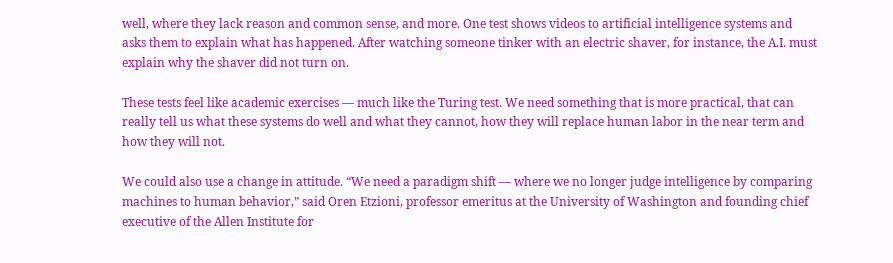well, where they lack reason and common sense, and more. One test shows videos to artificial intelligence systems and asks them to explain what has happened. After watching someone tinker with an electric shaver, for instance, the A.I. must explain why the shaver did not turn on.

These tests feel like academic exercises — much like the Turing test. We need something that is more practical, that can really tell us what these systems do well and what they cannot, how they will replace human labor in the near term and how they will not.

We could also use a change in attitude. “We need a paradigm shift — where we no longer judge intelligence by comparing machines to human behavior,” said Oren Etzioni, professor emeritus at the University of Washington and founding chief executive of the Allen Institute for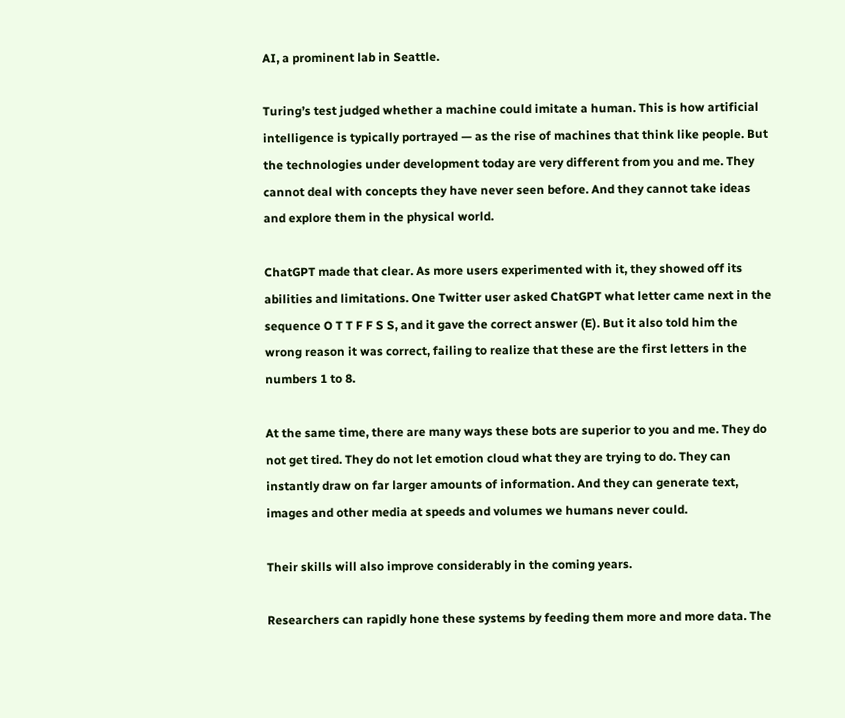AI, a prominent lab in Seattle.

Turing’s test judged whether a machine could imitate a human. This is how artificial intelligence is typically portrayed — as the rise of machines that think like people. But the technologies under development today are very different from you and me. They cannot deal with concepts they have never seen before. And they cannot take ideas and explore them in the physical world.

ChatGPT made that clear. As more users experimented with it, they showed off its abilities and limitations. One Twitter user asked ChatGPT what letter came next in the sequence O T T F F S S, and it gave the correct answer (E). But it also told him the wrong reason it was correct, failing to realize that these are the first letters in the numbers 1 to 8.

At the same time, there are many ways these bots are superior to you and me. They do not get tired. They do not let emotion cloud what they are trying to do. They can instantly draw on far larger amounts of information. And they can generate text, images and other media at speeds and volumes we humans never could.

Their skills will also improve considerably in the coming years.

Researchers can rapidly hone these systems by feeding them more and more data. The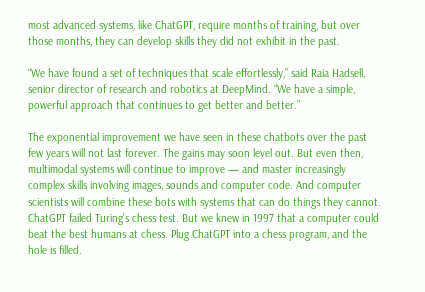most advanced systems, like ChatGPT, require months of training, but over those months, they can develop skills they did not exhibit in the past.

“We have found a set of techniques that scale effortlessly,” said Raia Hadsell, senior director of research and robotics at DeepMind. “We have a simple, powerful approach that continues to get better and better.”

The exponential improvement we have seen in these chatbots over the past few years will not last forever. The gains may soon level out. But even then, multimodal systems will continue to improve — and master increasingly complex skills involving images, sounds and computer code. And computer scientists will combine these bots with systems that can do things they cannot. ChatGPT failed Turing’s chess test. But we knew in 1997 that a computer could beat the best humans at chess. Plug ChatGPT into a chess program, and the hole is filled.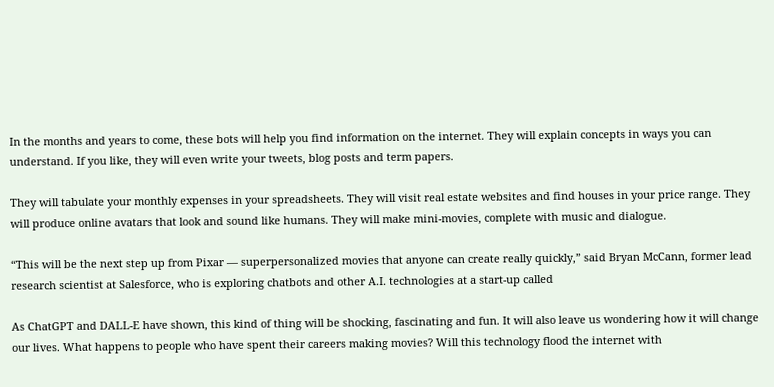In the months and years to come, these bots will help you find information on the internet. They will explain concepts in ways you can understand. If you like, they will even write your tweets, blog posts and term papers.

They will tabulate your monthly expenses in your spreadsheets. They will visit real estate websites and find houses in your price range. They will produce online avatars that look and sound like humans. They will make mini-movies, complete with music and dialogue.

“This will be the next step up from Pixar — superpersonalized movies that anyone can create really quickly,” said Bryan McCann, former lead research scientist at Salesforce, who is exploring chatbots and other A.I. technologies at a start-up called

As ChatGPT and DALL-E have shown, this kind of thing will be shocking, fascinating and fun. It will also leave us wondering how it will change our lives. What happens to people who have spent their careers making movies? Will this technology flood the internet with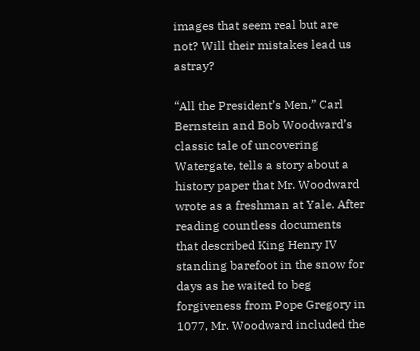images that seem real but are not? Will their mistakes lead us astray?

“All the President’s Men,” Carl Bernstein and Bob Woodward’s classic tale of uncovering Watergate, tells a story about a history paper that Mr. Woodward wrote as a freshman at Yale. After reading countless documents that described King Henry IV standing barefoot in the snow for days as he waited to beg forgiveness from Pope Gregory in 1077, Mr. Woodward included the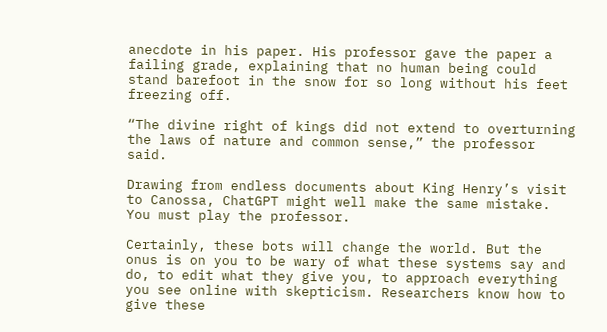anecdote in his paper. His professor gave the paper a failing grade, explaining that no human being could stand barefoot in the snow for so long without his feet freezing off.

“The divine right of kings did not extend to overturning the laws of nature and common sense,” the professor said.

Drawing from endless documents about King Henry’s visit to Canossa, ChatGPT might well make the same mistake. You must play the professor.

Certainly, these bots will change the world. But the onus is on you to be wary of what these systems say and do, to edit what they give you, to approach everything you see online with skepticism. Researchers know how to give these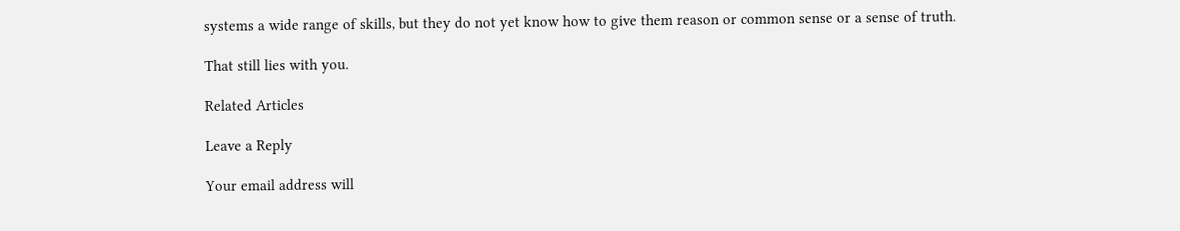systems a wide range of skills, but they do not yet know how to give them reason or common sense or a sense of truth.

That still lies with you.

Related Articles

Leave a Reply

Your email address will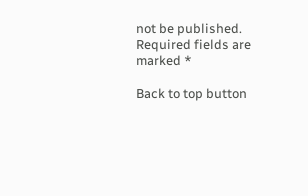not be published. Required fields are marked *

Back to top button